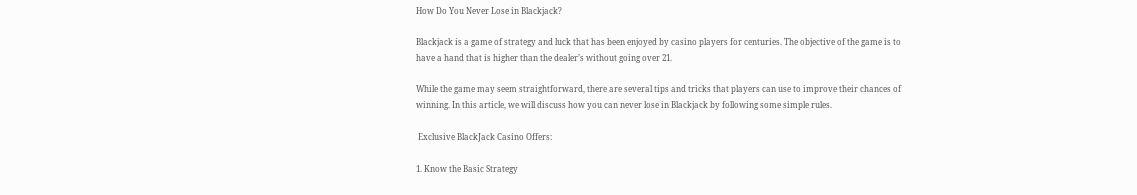How Do You Never Lose in Blackjack?

Blackjack is a game of strategy and luck that has been enjoyed by casino players for centuries. The objective of the game is to have a hand that is higher than the dealer’s without going over 21.

While the game may seem straightforward, there are several tips and tricks that players can use to improve their chances of winning. In this article, we will discuss how you can never lose in Blackjack by following some simple rules.

 Exclusive BlackJack Casino Offers:

1. Know the Basic Strategy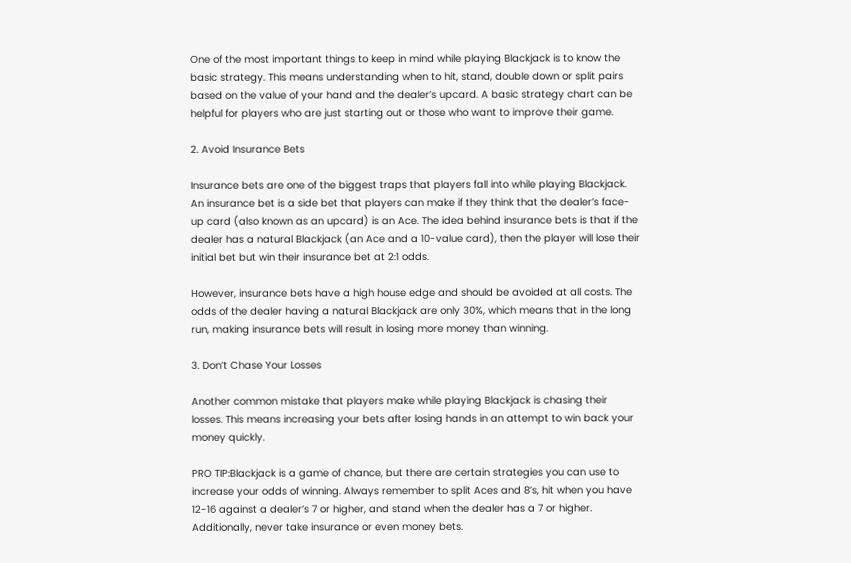One of the most important things to keep in mind while playing Blackjack is to know the basic strategy. This means understanding when to hit, stand, double down or split pairs based on the value of your hand and the dealer’s upcard. A basic strategy chart can be helpful for players who are just starting out or those who want to improve their game.

2. Avoid Insurance Bets

Insurance bets are one of the biggest traps that players fall into while playing Blackjack. An insurance bet is a side bet that players can make if they think that the dealer’s face-up card (also known as an upcard) is an Ace. The idea behind insurance bets is that if the dealer has a natural Blackjack (an Ace and a 10-value card), then the player will lose their initial bet but win their insurance bet at 2:1 odds.

However, insurance bets have a high house edge and should be avoided at all costs. The odds of the dealer having a natural Blackjack are only 30%, which means that in the long run, making insurance bets will result in losing more money than winning.

3. Don’t Chase Your Losses

Another common mistake that players make while playing Blackjack is chasing their losses. This means increasing your bets after losing hands in an attempt to win back your money quickly.

PRO TIP:Blackjack is a game of chance, but there are certain strategies you can use to increase your odds of winning. Always remember to split Aces and 8’s, hit when you have 12-16 against a dealer’s 7 or higher, and stand when the dealer has a 7 or higher. Additionally, never take insurance or even money bets.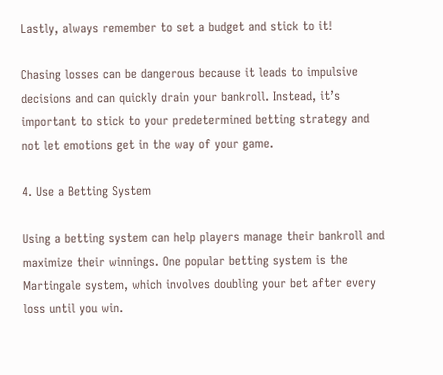Lastly, always remember to set a budget and stick to it!

Chasing losses can be dangerous because it leads to impulsive decisions and can quickly drain your bankroll. Instead, it’s important to stick to your predetermined betting strategy and not let emotions get in the way of your game.

4. Use a Betting System

Using a betting system can help players manage their bankroll and maximize their winnings. One popular betting system is the Martingale system, which involves doubling your bet after every loss until you win.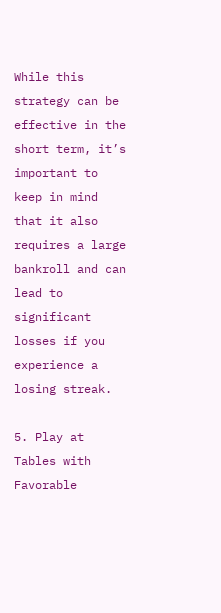While this strategy can be effective in the short term, it’s important to keep in mind that it also requires a large bankroll and can lead to significant losses if you experience a losing streak.

5. Play at Tables with Favorable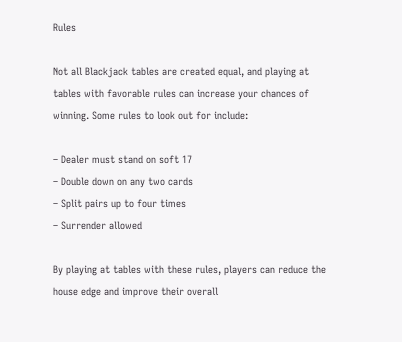Rules

Not all Blackjack tables are created equal, and playing at tables with favorable rules can increase your chances of winning. Some rules to look out for include:

– Dealer must stand on soft 17
– Double down on any two cards
– Split pairs up to four times
– Surrender allowed

By playing at tables with these rules, players can reduce the house edge and improve their overall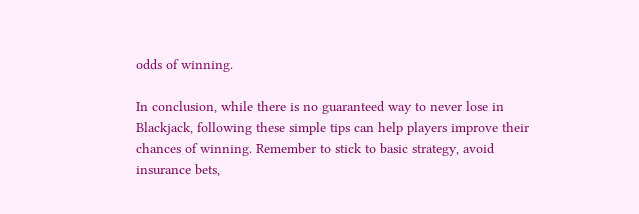odds of winning.

In conclusion, while there is no guaranteed way to never lose in Blackjack, following these simple tips can help players improve their chances of winning. Remember to stick to basic strategy, avoid insurance bets,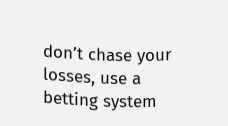don’t chase your losses, use a betting system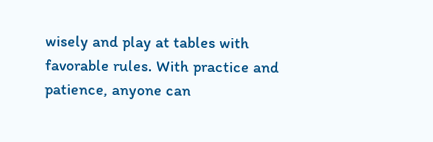wisely and play at tables with favorable rules. With practice and patience, anyone can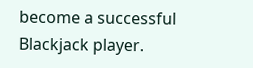become a successful Blackjack player.